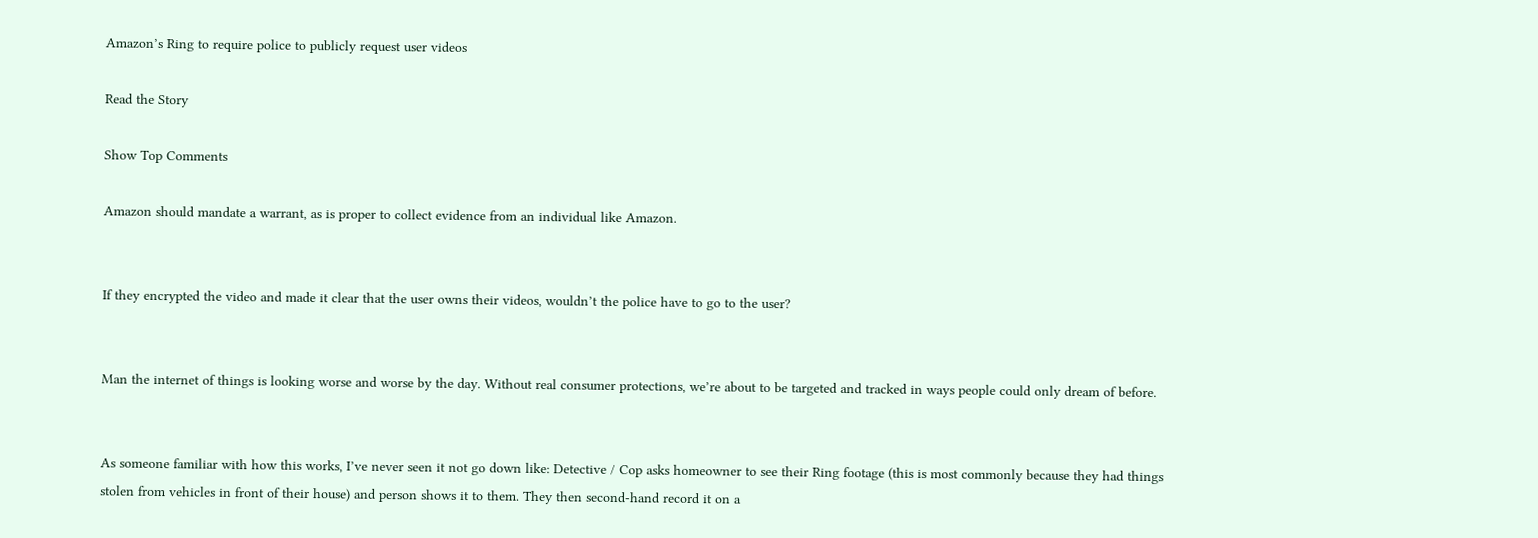Amazon’s Ring to require police to publicly request user videos

Read the Story

Show Top Comments

Amazon should mandate a warrant, as is proper to collect evidence from an individual like Amazon.


If they encrypted the video and made it clear that the user owns their videos, wouldn’t the police have to go to the user?


Man the internet of things is looking worse and worse by the day. Without real consumer protections, we’re about to be targeted and tracked in ways people could only dream of before.


As someone familiar with how this works, I’ve never seen it not go down like: Detective / Cop asks homeowner to see their Ring footage (this is most commonly because they had things stolen from vehicles in front of their house) and person shows it to them. They then second-hand record it on a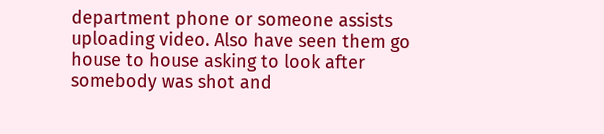department phone or someone assists uploading video. Also have seen them go house to house asking to look after somebody was shot and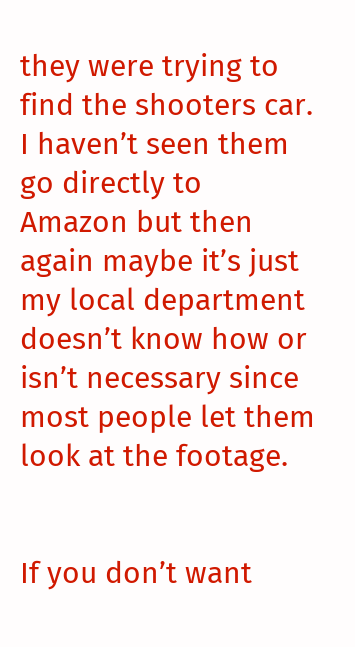they were trying to find the shooters car. I haven’t seen them go directly to Amazon but then again maybe it’s just my local department doesn’t know how or isn’t necessary since most people let them look at the footage.


If you don’t want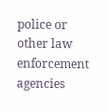police or other law enforcement agencies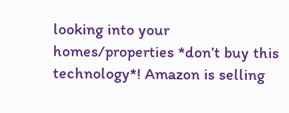looking into your homes/properties *don’t buy this technology*! Amazon is selling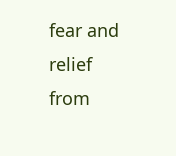fear and relief from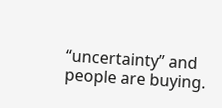“uncertainty” and people are buying.